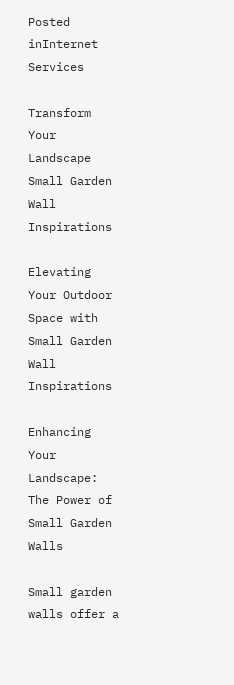Posted inInternet Services

Transform Your Landscape Small Garden Wall Inspirations

Elevating Your Outdoor Space with Small Garden Wall Inspirations

Enhancing Your Landscape: The Power of Small Garden Walls

Small garden walls offer a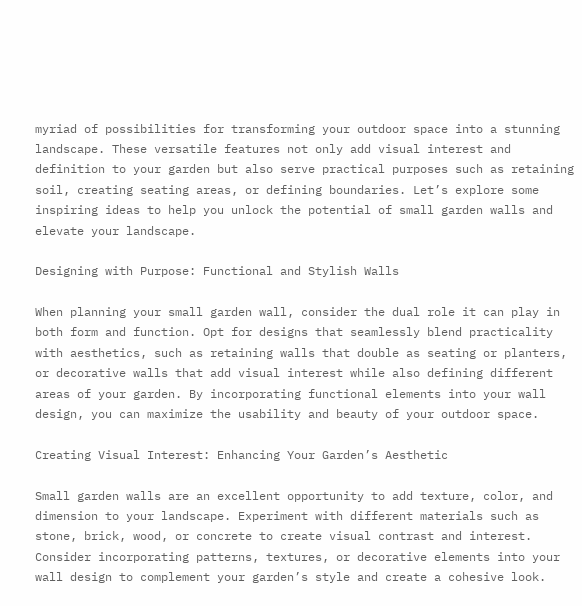myriad of possibilities for transforming your outdoor space into a stunning landscape. These versatile features not only add visual interest and definition to your garden but also serve practical purposes such as retaining soil, creating seating areas, or defining boundaries. Let’s explore some inspiring ideas to help you unlock the potential of small garden walls and elevate your landscape.

Designing with Purpose: Functional and Stylish Walls

When planning your small garden wall, consider the dual role it can play in both form and function. Opt for designs that seamlessly blend practicality with aesthetics, such as retaining walls that double as seating or planters, or decorative walls that add visual interest while also defining different areas of your garden. By incorporating functional elements into your wall design, you can maximize the usability and beauty of your outdoor space.

Creating Visual Interest: Enhancing Your Garden’s Aesthetic

Small garden walls are an excellent opportunity to add texture, color, and dimension to your landscape. Experiment with different materials such as stone, brick, wood, or concrete to create visual contrast and interest. Consider incorporating patterns, textures, or decorative elements into your wall design to complement your garden’s style and create a cohesive look.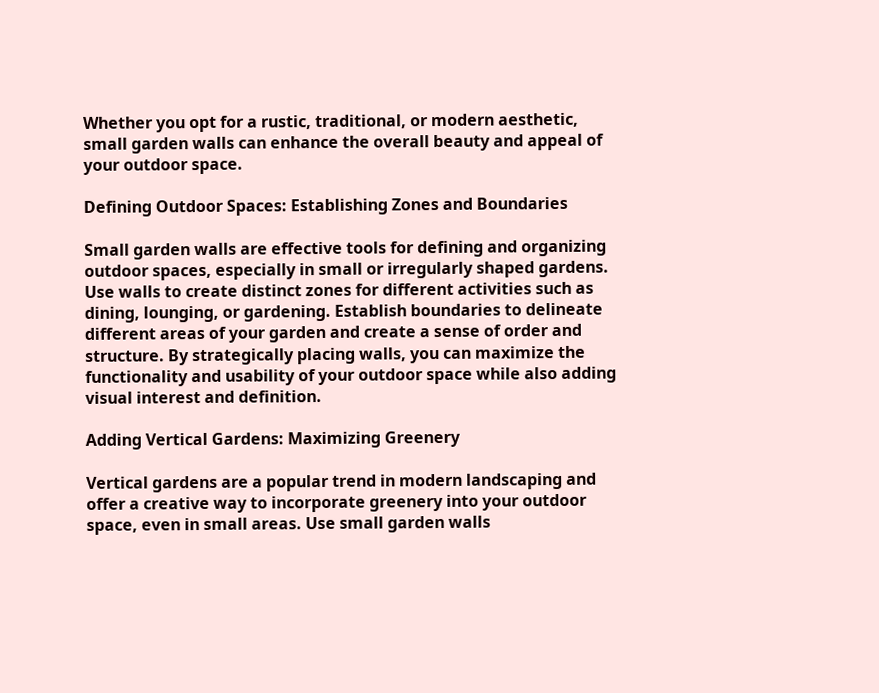Whether you opt for a rustic, traditional, or modern aesthetic, small garden walls can enhance the overall beauty and appeal of your outdoor space.

Defining Outdoor Spaces: Establishing Zones and Boundaries

Small garden walls are effective tools for defining and organizing outdoor spaces, especially in small or irregularly shaped gardens. Use walls to create distinct zones for different activities such as dining, lounging, or gardening. Establish boundaries to delineate different areas of your garden and create a sense of order and structure. By strategically placing walls, you can maximize the functionality and usability of your outdoor space while also adding visual interest and definition.

Adding Vertical Gardens: Maximizing Greenery

Vertical gardens are a popular trend in modern landscaping and offer a creative way to incorporate greenery into your outdoor space, even in small areas. Use small garden walls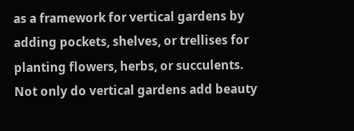as a framework for vertical gardens by adding pockets, shelves, or trellises for planting flowers, herbs, or succulents. Not only do vertical gardens add beauty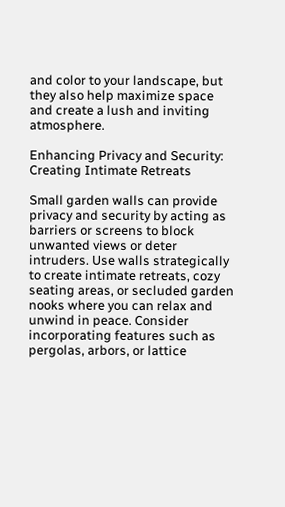and color to your landscape, but they also help maximize space and create a lush and inviting atmosphere.

Enhancing Privacy and Security: Creating Intimate Retreats

Small garden walls can provide privacy and security by acting as barriers or screens to block unwanted views or deter intruders. Use walls strategically to create intimate retreats, cozy seating areas, or secluded garden nooks where you can relax and unwind in peace. Consider incorporating features such as pergolas, arbors, or lattice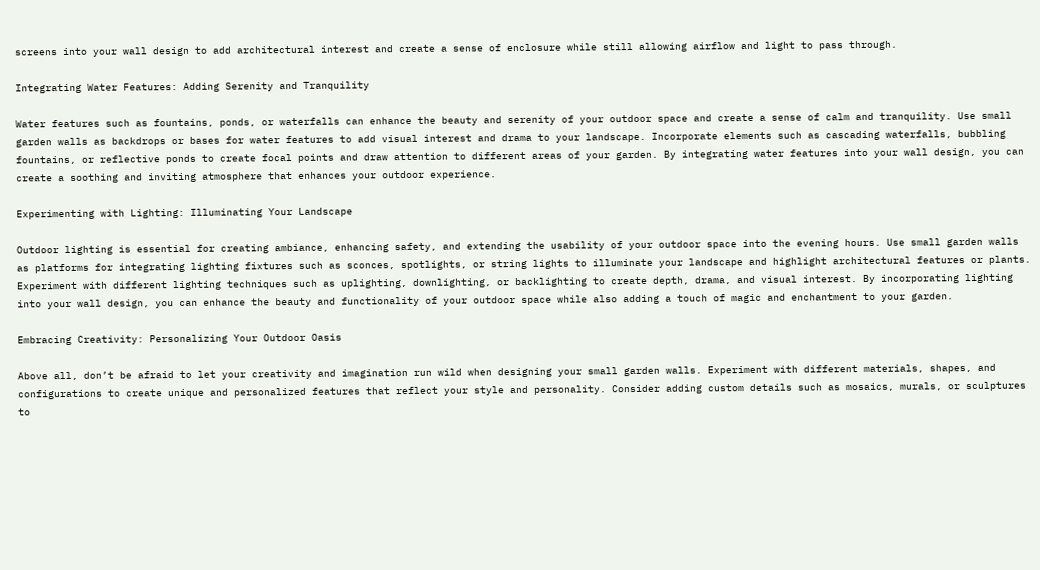screens into your wall design to add architectural interest and create a sense of enclosure while still allowing airflow and light to pass through.

Integrating Water Features: Adding Serenity and Tranquility

Water features such as fountains, ponds, or waterfalls can enhance the beauty and serenity of your outdoor space and create a sense of calm and tranquility. Use small garden walls as backdrops or bases for water features to add visual interest and drama to your landscape. Incorporate elements such as cascading waterfalls, bubbling fountains, or reflective ponds to create focal points and draw attention to different areas of your garden. By integrating water features into your wall design, you can create a soothing and inviting atmosphere that enhances your outdoor experience.

Experimenting with Lighting: Illuminating Your Landscape

Outdoor lighting is essential for creating ambiance, enhancing safety, and extending the usability of your outdoor space into the evening hours. Use small garden walls as platforms for integrating lighting fixtures such as sconces, spotlights, or string lights to illuminate your landscape and highlight architectural features or plants. Experiment with different lighting techniques such as uplighting, downlighting, or backlighting to create depth, drama, and visual interest. By incorporating lighting into your wall design, you can enhance the beauty and functionality of your outdoor space while also adding a touch of magic and enchantment to your garden.

Embracing Creativity: Personalizing Your Outdoor Oasis

Above all, don’t be afraid to let your creativity and imagination run wild when designing your small garden walls. Experiment with different materials, shapes, and configurations to create unique and personalized features that reflect your style and personality. Consider adding custom details such as mosaics, murals, or sculptures to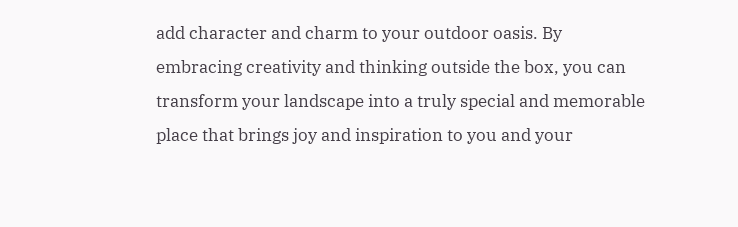add character and charm to your outdoor oasis. By embracing creativity and thinking outside the box, you can transform your landscape into a truly special and memorable place that brings joy and inspiration to you and your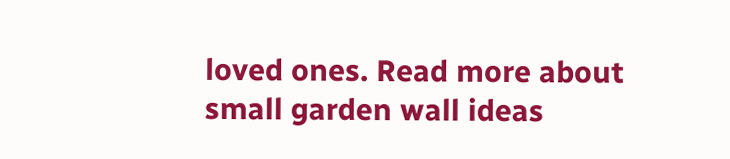loved ones. Read more about small garden wall ideas